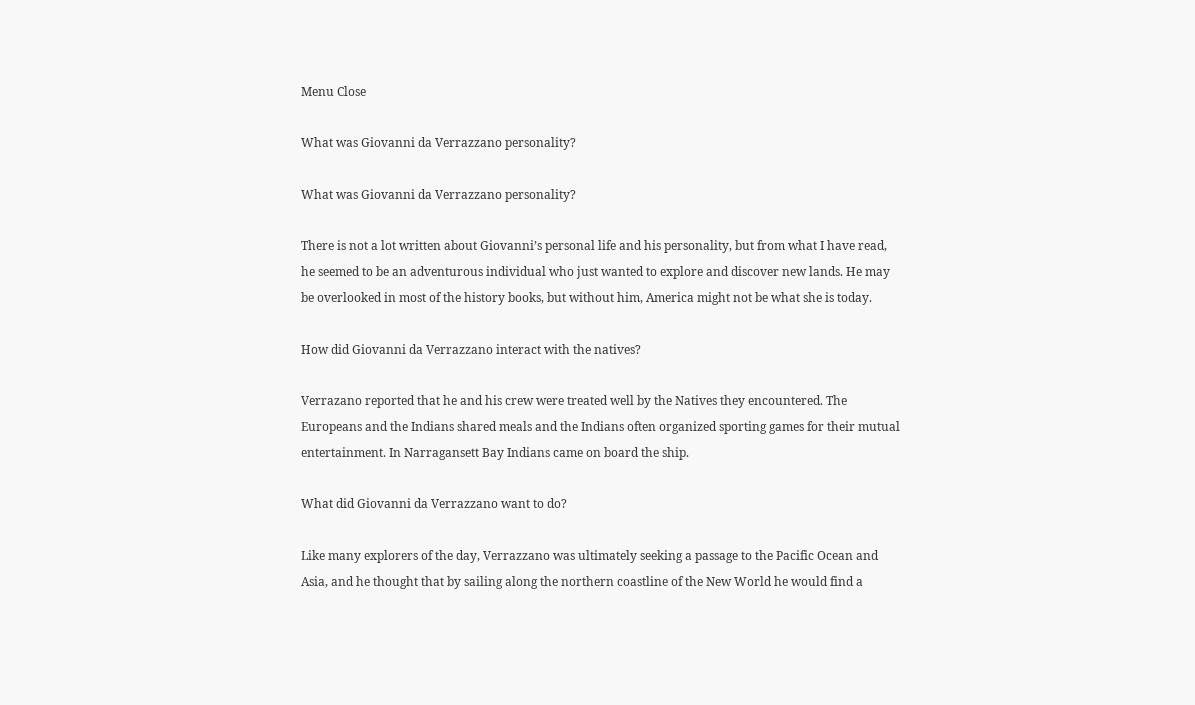Menu Close

What was Giovanni da Verrazzano personality?

What was Giovanni da Verrazzano personality?

There is not a lot written about Giovanni’s personal life and his personality, but from what I have read, he seemed to be an adventurous individual who just wanted to explore and discover new lands. He may be overlooked in most of the history books, but without him, America might not be what she is today.

How did Giovanni da Verrazzano interact with the natives?

Verrazano reported that he and his crew were treated well by the Natives they encountered. The Europeans and the Indians shared meals and the Indians often organized sporting games for their mutual entertainment. In Narragansett Bay Indians came on board the ship.

What did Giovanni da Verrazzano want to do?

Like many explorers of the day, Verrazzano was ultimately seeking a passage to the Pacific Ocean and Asia, and he thought that by sailing along the northern coastline of the New World he would find a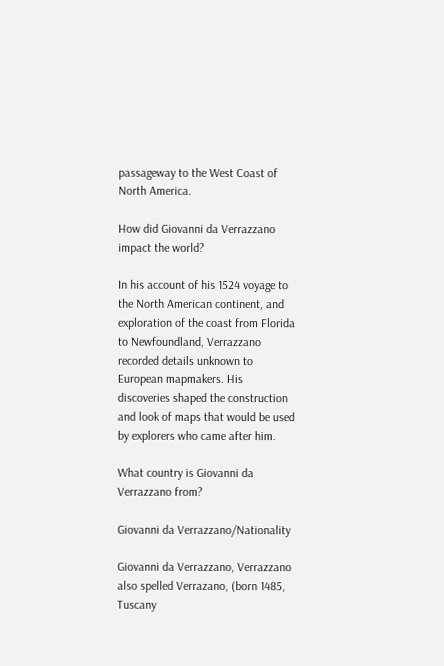passageway to the West Coast of North America.

How did Giovanni da Verrazzano impact the world?

In his account of his 1524 voyage to the North American continent, and exploration of the coast from Florida to Newfoundland, Verrazzano recorded details unknown to European mapmakers. His discoveries shaped the construction and look of maps that would be used by explorers who came after him.

What country is Giovanni da Verrazzano from?

Giovanni da Verrazzano/Nationality

Giovanni da Verrazzano, Verrazzano also spelled Verrazano, (born 1485, Tuscany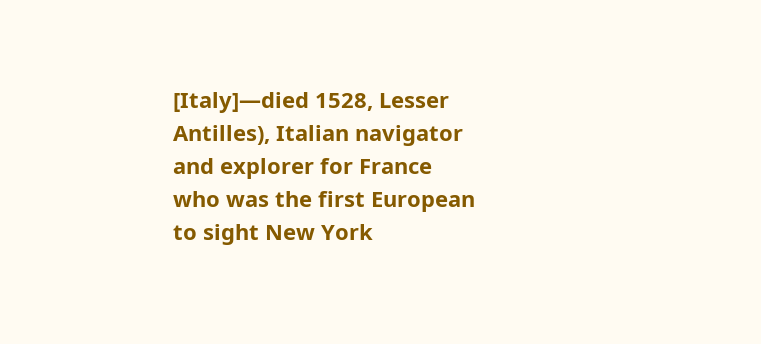[Italy]—died 1528, Lesser Antilles), Italian navigator and explorer for France who was the first European to sight New York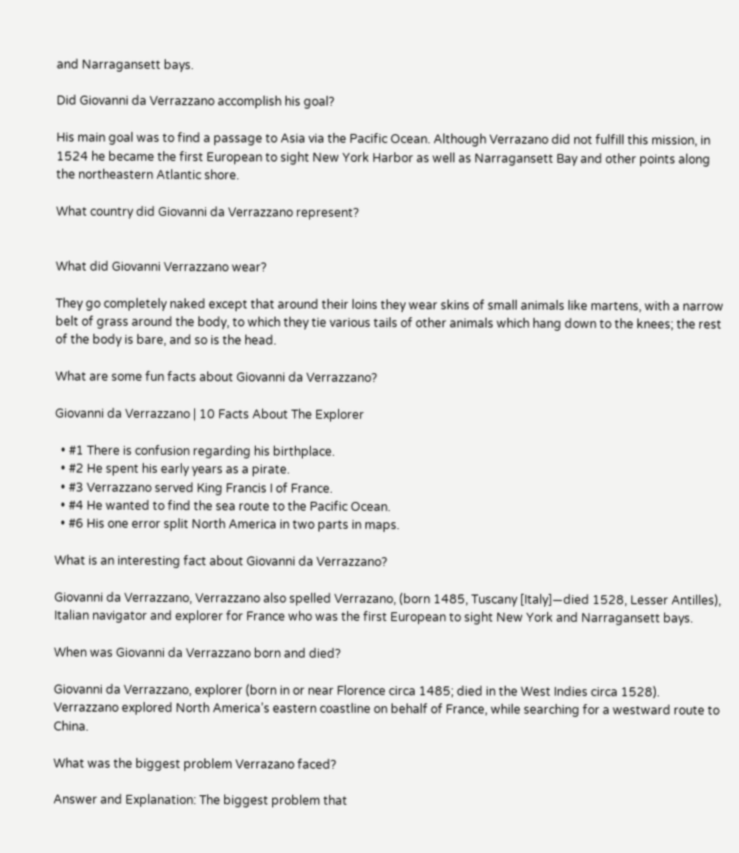and Narragansett bays.

Did Giovanni da Verrazzano accomplish his goal?

His main goal was to find a passage to Asia via the Pacific Ocean. Although Verrazano did not fulfill this mission, in 1524 he became the first European to sight New York Harbor as well as Narragansett Bay and other points along the northeastern Atlantic shore.

What country did Giovanni da Verrazzano represent?


What did Giovanni Verrazzano wear?

They go completely naked except that around their loins they wear skins of small animals like martens, with a narrow belt of grass around the body, to which they tie various tails of other animals which hang down to the knees; the rest of the body is bare, and so is the head.

What are some fun facts about Giovanni da Verrazzano?

Giovanni da Verrazzano | 10 Facts About The Explorer

  • #1 There is confusion regarding his birthplace.
  • #2 He spent his early years as a pirate.
  • #3 Verrazzano served King Francis I of France.
  • #4 He wanted to find the sea route to the Pacific Ocean.
  • #6 His one error split North America in two parts in maps.

What is an interesting fact about Giovanni da Verrazzano?

Giovanni da Verrazzano, Verrazzano also spelled Verrazano, (born 1485, Tuscany [Italy]—died 1528, Lesser Antilles), Italian navigator and explorer for France who was the first European to sight New York and Narragansett bays.

When was Giovanni da Verrazzano born and died?

Giovanni da Verrazzano, explorer (born in or near Florence circa 1485; died in the West Indies circa 1528). Verrazzano explored North America’s eastern coastline on behalf of France, while searching for a westward route to China.

What was the biggest problem Verrazano faced?

Answer and Explanation: The biggest problem that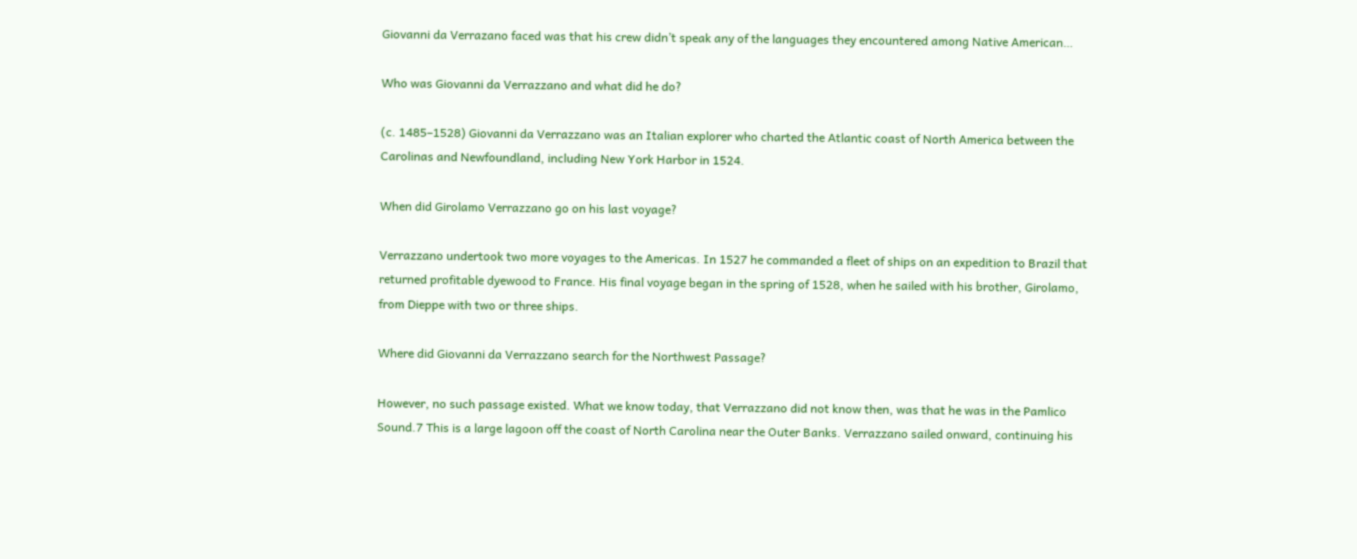Giovanni da Verrazano faced was that his crew didn’t speak any of the languages they encountered among Native American…

Who was Giovanni da Verrazzano and what did he do?

(c. 1485–1528) Giovanni da Verrazzano was an Italian explorer who charted the Atlantic coast of North America between the Carolinas and Newfoundland, including New York Harbor in 1524.

When did Girolamo Verrazzano go on his last voyage?

Verrazzano undertook two more voyages to the Americas. In 1527 he commanded a fleet of ships on an expedition to Brazil that returned profitable dyewood to France. His final voyage began in the spring of 1528, when he sailed with his brother, Girolamo, from Dieppe with two or three ships.

Where did Giovanni da Verrazzano search for the Northwest Passage?

However, no such passage existed. What we know today, that Verrazzano did not know then, was that he was in the Pamlico Sound.7 This is a large lagoon off the coast of North Carolina near the Outer Banks. Verrazzano sailed onward, continuing his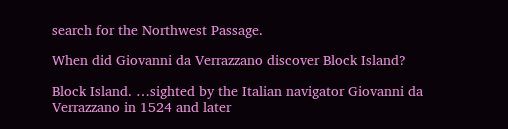search for the Northwest Passage.

When did Giovanni da Verrazzano discover Block Island?

Block Island. …sighted by the Italian navigator Giovanni da Verrazzano in 1524 and later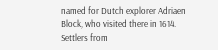named for Dutch explorer Adriaen Block, who visited there in 1614. Settlers from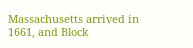Massachusetts arrived in 1661, and Block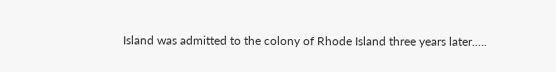Island was admitted to the colony of Rhode Island three years later.….